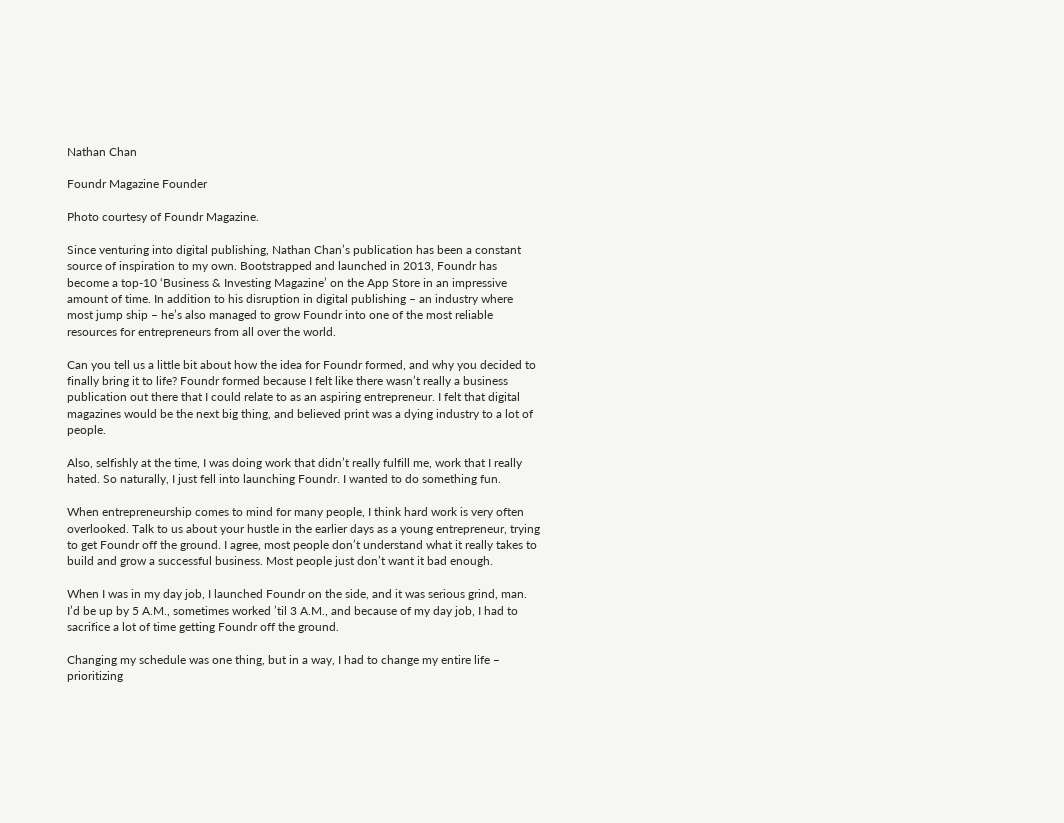Nathan Chan

Foundr Magazine Founder

Photo courtesy of Foundr Magazine.

Since venturing into digital publishing, Nathan Chan’s publication has been a constant source of inspiration to my own. Bootstrapped and launched in 2013, Foundr has become a top-10 ‘Business & Investing Magazine’ on the App Store in an impressive amount of time. In addition to his disruption in digital publishing – an industry where most jump ship – he’s also managed to grow Foundr into one of the most reliable resources for entrepreneurs from all over the world.

Can you tell us a little bit about how the idea for Foundr formed, and why you decided to finally bring it to life? Foundr formed because I felt like there wasn’t really a business publication out there that I could relate to as an aspiring entrepreneur. I felt that digital magazines would be the next big thing, and believed print was a dying industry to a lot of people.

Also, selfishly at the time, I was doing work that didn’t really fulfill me, work that I really hated. So naturally, I just fell into launching Foundr. I wanted to do something fun.

When entrepreneurship comes to mind for many people, I think hard work is very often overlooked. Talk to us about your hustle in the earlier days as a young entrepreneur, trying to get Foundr off the ground. I agree, most people don’t understand what it really takes to build and grow a successful business. Most people just don’t want it bad enough.

When I was in my day job, I launched Foundr on the side, and it was serious grind, man. I’d be up by 5 A.M., sometimes worked ’til 3 A.M., and because of my day job, I had to sacrifice a lot of time getting Foundr off the ground.

Changing my schedule was one thing, but in a way, I had to change my entire life – prioritizing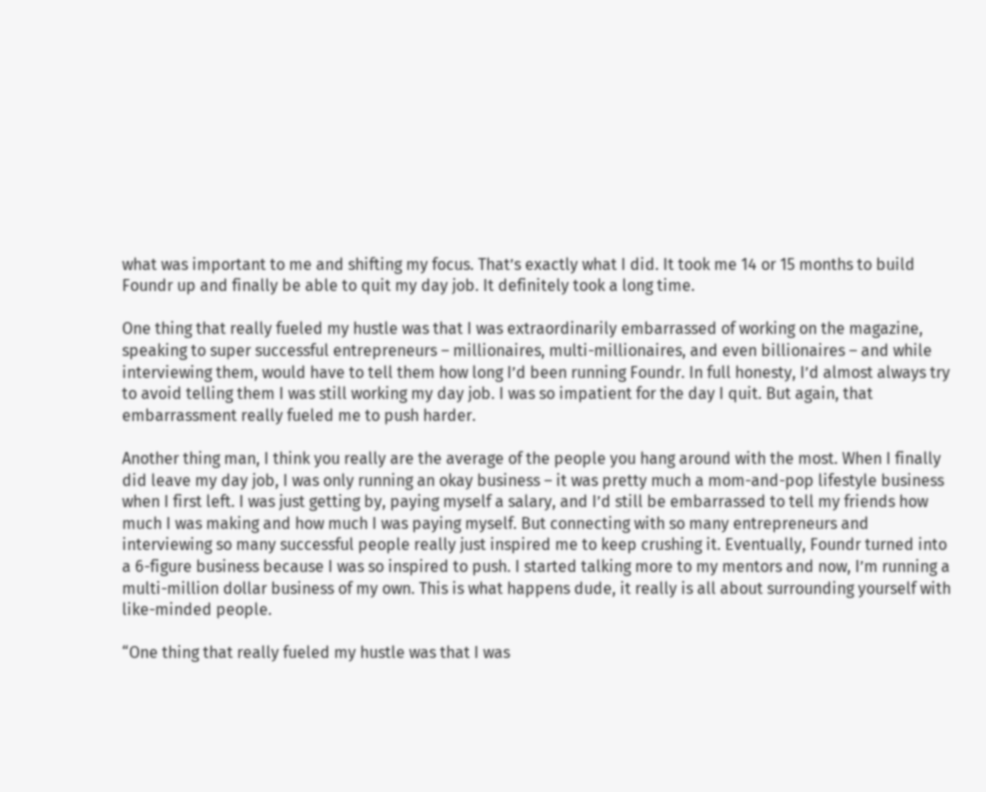what was important to me and shifting my focus. That’s exactly what I did. It took me 14 or 15 months to build Foundr up and finally be able to quit my day job. It definitely took a long time.

One thing that really fueled my hustle was that I was extraordinarily embarrassed of working on the magazine, speaking to super successful entrepreneurs – millionaires, multi-millionaires, and even billionaires – and while interviewing them, would have to tell them how long I’d been running Foundr. In full honesty, I’d almost always try to avoid telling them I was still working my day job. I was so impatient for the day I quit. But again, that embarrassment really fueled me to push harder.

Another thing man, I think you really are the average of the people you hang around with the most. When I finally did leave my day job, I was only running an okay business – it was pretty much a mom-and-pop lifestyle business when I first left. I was just getting by, paying myself a salary, and I’d still be embarrassed to tell my friends how much I was making and how much I was paying myself. But connecting with so many entrepreneurs and interviewing so many successful people really just inspired me to keep crushing it. Eventually, Foundr turned into a 6-figure business because I was so inspired to push. I started talking more to my mentors and now, I’m running a multi-million dollar business of my own. This is what happens dude, it really is all about surrounding yourself with like-minded people.

“One thing that really fueled my hustle was that I was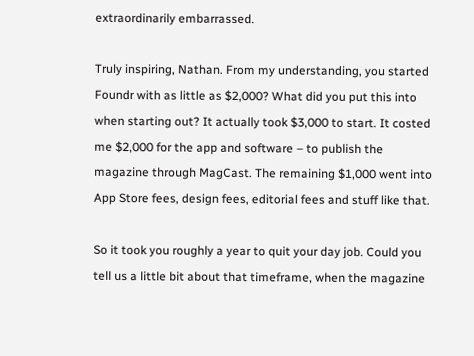extraordinarily embarrassed.

Truly inspiring, Nathan. From my understanding, you started Foundr with as little as $2,000? What did you put this into when starting out? It actually took $3,000 to start. It costed me $2,000 for the app and software – to publish the magazine through MagCast. The remaining $1,000 went into App Store fees, design fees, editorial fees and stuff like that.

So it took you roughly a year to quit your day job. Could you tell us a little bit about that timeframe, when the magazine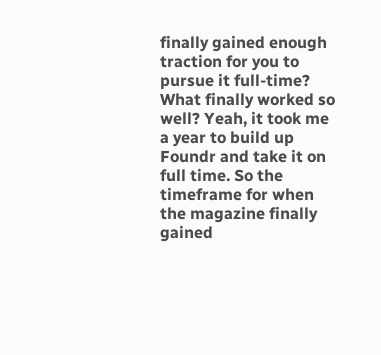finally gained enough traction for you to pursue it full-time? What finally worked so well? Yeah, it took me a year to build up Foundr and take it on full time. So the timeframe for when the magazine finally gained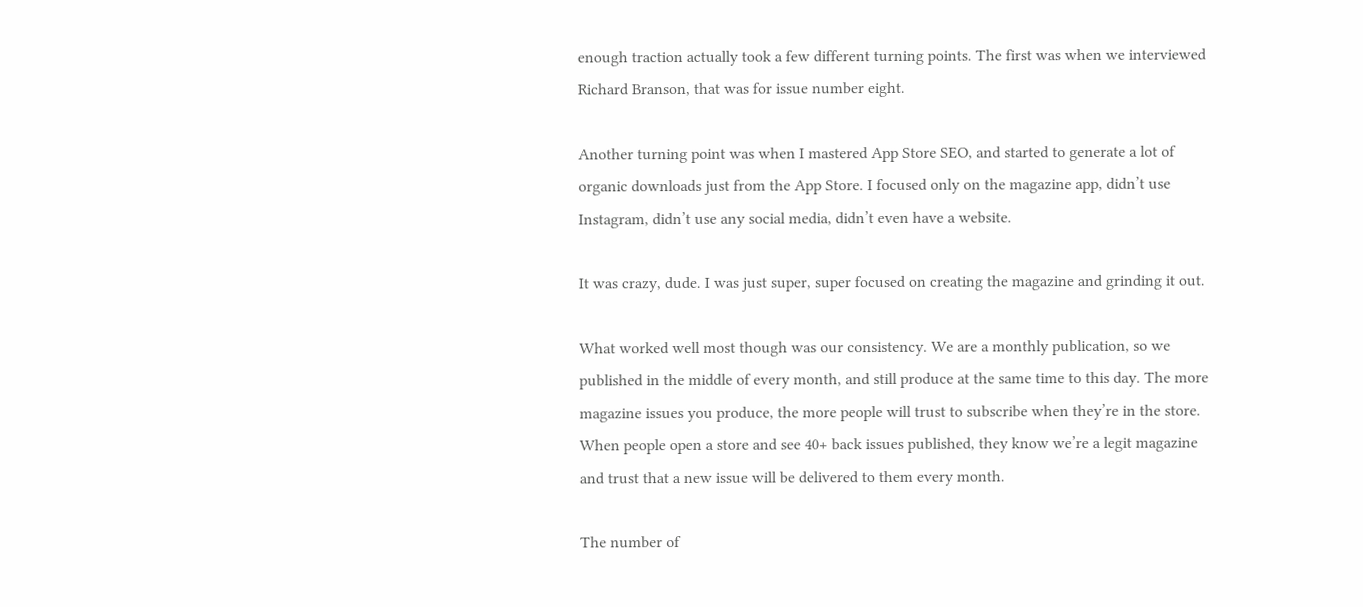enough traction actually took a few different turning points. The first was when we interviewed Richard Branson, that was for issue number eight.

Another turning point was when I mastered App Store SEO, and started to generate a lot of organic downloads just from the App Store. I focused only on the magazine app, didn’t use Instagram, didn’t use any social media, didn’t even have a website.

It was crazy, dude. I was just super, super focused on creating the magazine and grinding it out.

What worked well most though was our consistency. We are a monthly publication, so we published in the middle of every month, and still produce at the same time to this day. The more magazine issues you produce, the more people will trust to subscribe when they’re in the store. When people open a store and see 40+ back issues published, they know we’re a legit magazine and trust that a new issue will be delivered to them every month.

The number of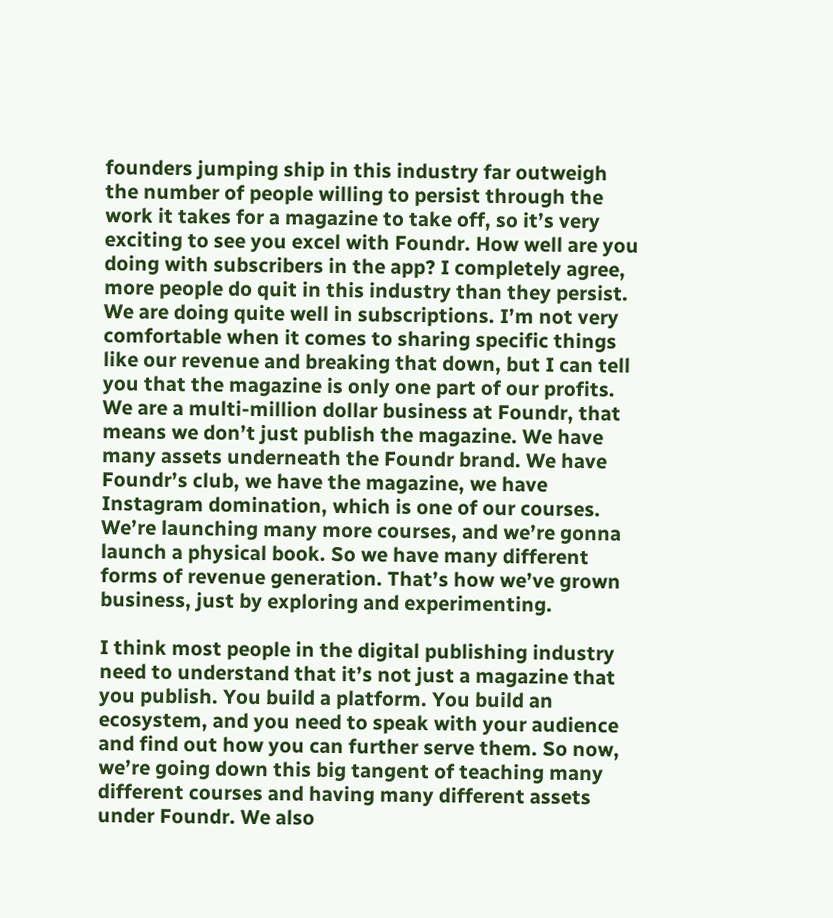founders jumping ship in this industry far outweigh the number of people willing to persist through the work it takes for a magazine to take off, so it’s very exciting to see you excel with Foundr. How well are you doing with subscribers in the app? I completely agree, more people do quit in this industry than they persist. We are doing quite well in subscriptions. I’m not very comfortable when it comes to sharing specific things like our revenue and breaking that down, but I can tell you that the magazine is only one part of our profits. We are a multi-million dollar business at Foundr, that means we don’t just publish the magazine. We have many assets underneath the Foundr brand. We have Foundr’s club, we have the magazine, we have Instagram domination, which is one of our courses. We’re launching many more courses, and we’re gonna launch a physical book. So we have many different forms of revenue generation. That’s how we’ve grown business, just by exploring and experimenting.

I think most people in the digital publishing industry need to understand that it’s not just a magazine that you publish. You build a platform. You build an ecosystem, and you need to speak with your audience and find out how you can further serve them. So now, we’re going down this big tangent of teaching many different courses and having many different assets under Foundr. We also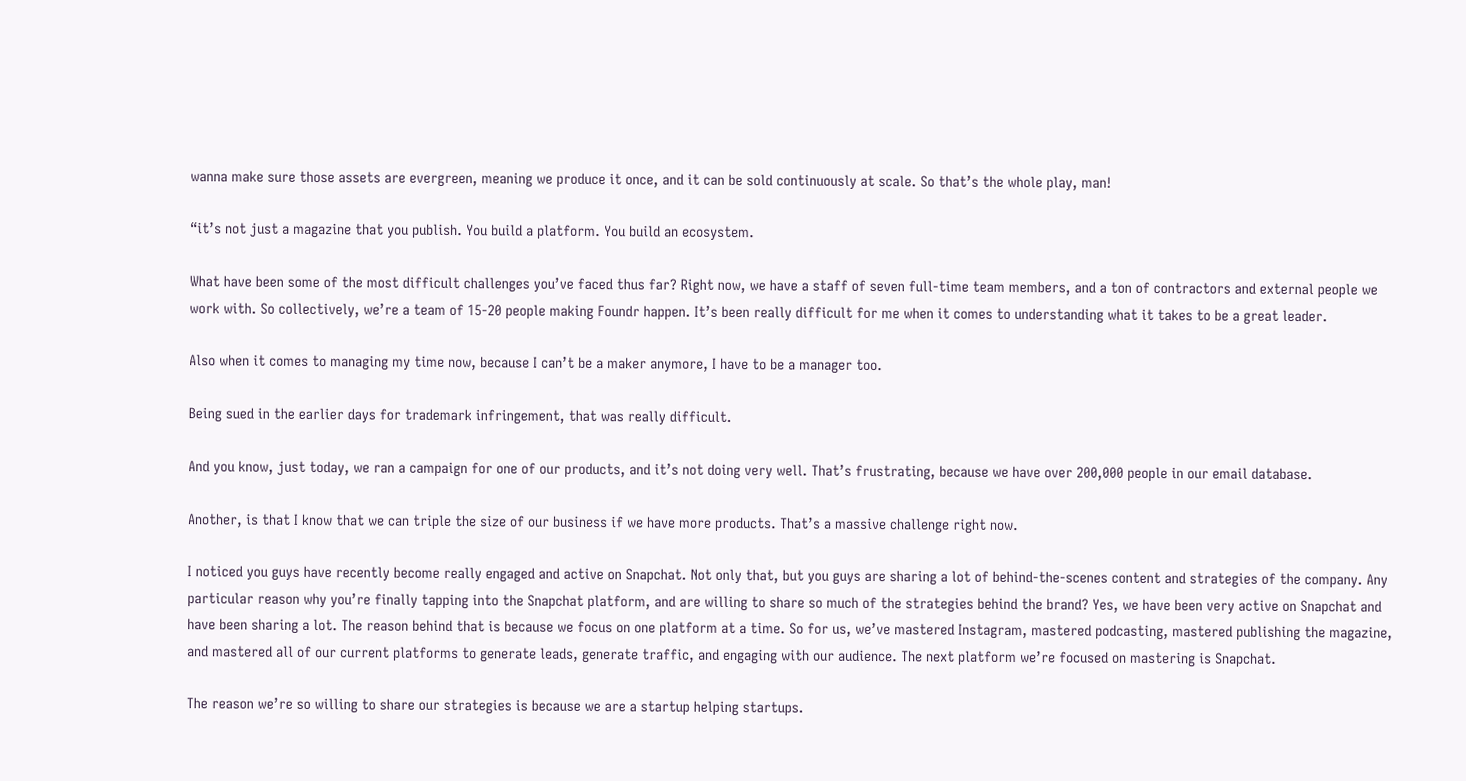wanna make sure those assets are evergreen, meaning we produce it once, and it can be sold continuously at scale. So that’s the whole play, man!

“it’s not just a magazine that you publish. You build a platform. You build an ecosystem.

What have been some of the most difficult challenges you’ve faced thus far? Right now, we have a staff of seven full-time team members, and a ton of contractors and external people we work with. So collectively, we’re a team of 15-20 people making Foundr happen. It’s been really difficult for me when it comes to understanding what it takes to be a great leader.

Also when it comes to managing my time now, because I can’t be a maker anymore, I have to be a manager too.

Being sued in the earlier days for trademark infringement, that was really difficult.

And you know, just today, we ran a campaign for one of our products, and it’s not doing very well. That’s frustrating, because we have over 200,000 people in our email database.

Another, is that I know that we can triple the size of our business if we have more products. That’s a massive challenge right now.

I noticed you guys have recently become really engaged and active on Snapchat. Not only that, but you guys are sharing a lot of behind-the-scenes content and strategies of the company. Any particular reason why you’re finally tapping into the Snapchat platform, and are willing to share so much of the strategies behind the brand? Yes, we have been very active on Snapchat and have been sharing a lot. The reason behind that is because we focus on one platform at a time. So for us, we’ve mastered Instagram, mastered podcasting, mastered publishing the magazine, and mastered all of our current platforms to generate leads, generate traffic, and engaging with our audience. The next platform we’re focused on mastering is Snapchat.

The reason we’re so willing to share our strategies is because we are a startup helping startups.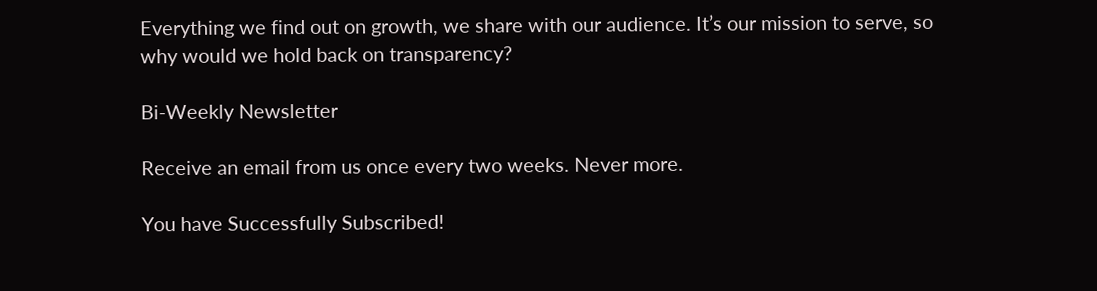Everything we find out on growth, we share with our audience. It’s our mission to serve, so why would we hold back on transparency?

Bi-Weekly Newsletter

Receive an email from us once every two weeks. Never more.

You have Successfully Subscribed!